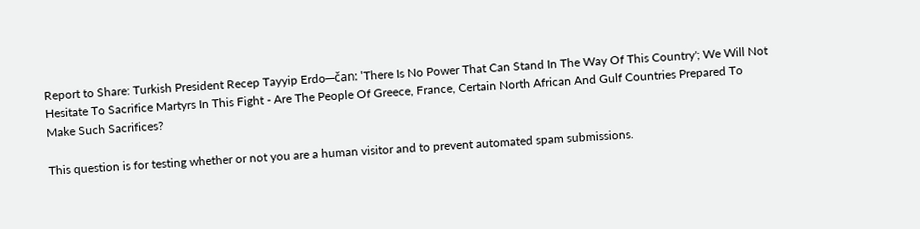Report to Share: Turkish President Recep Tayyip Erdo─čan: 'There Is No Power That Can Stand In The Way Of This Country'; We Will Not Hesitate To Sacrifice Martyrs In This Fight - Are The People Of Greece, France, Certain North African And Gulf Countries Prepared To Make Such Sacrifices?

This question is for testing whether or not you are a human visitor and to prevent automated spam submissions.